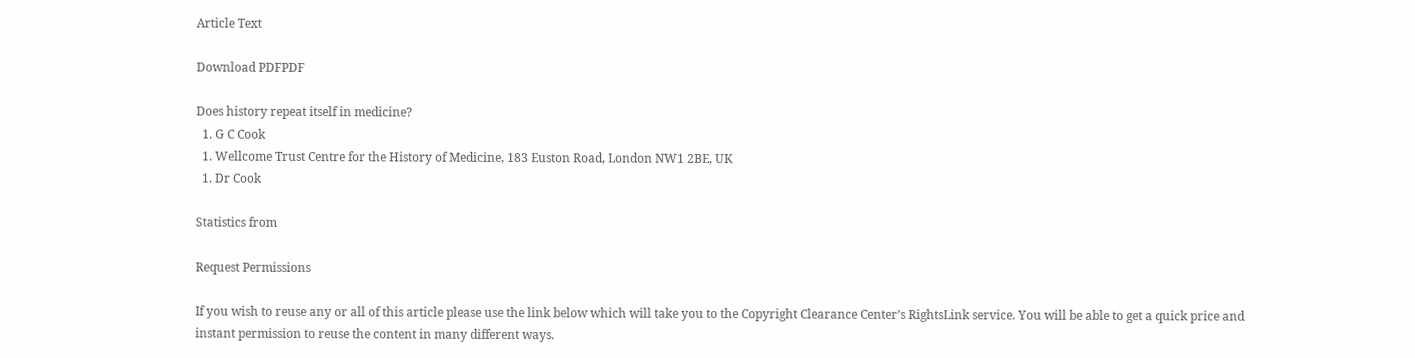Article Text

Download PDFPDF

Does history repeat itself in medicine?
  1. G C Cook
  1. Wellcome Trust Centre for the History of Medicine, 183 Euston Road, London NW1 2BE, UK
  1. Dr Cook

Statistics from

Request Permissions

If you wish to reuse any or all of this article please use the link below which will take you to the Copyright Clearance Center’s RightsLink service. You will be able to get a quick price and instant permission to reuse the content in many different ways.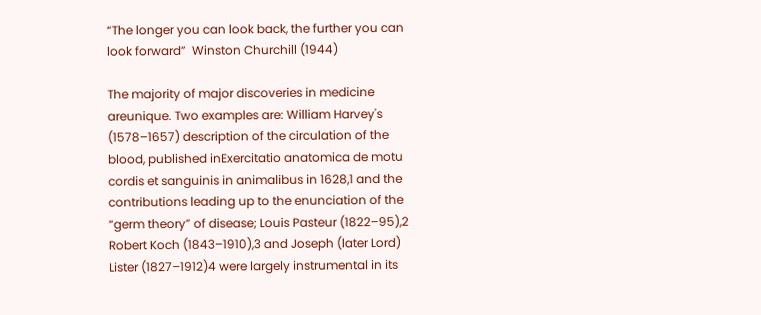“The longer you can look back, the further you can look forward”  Winston Churchill (1944)

The majority of major discoveries in medicine areunique. Two examples are: William Harvey's (1578–1657) description of the circulation of the blood, published inExercitatio anatomica de motu cordis et sanguinis in animalibus in 1628,1 and the contributions leading up to the enunciation of the “germ theory” of disease; Louis Pasteur (1822–95),2 Robert Koch (1843–1910),3 and Joseph (later Lord) Lister (1827–1912)4 were largely instrumental in its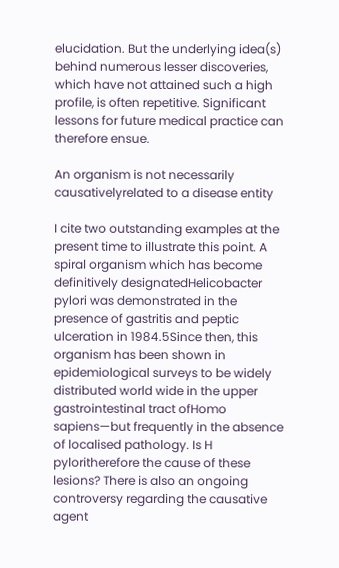elucidation. But the underlying idea(s) behind numerous lesser discoveries, which have not attained such a high profile, is often repetitive. Significant lessons for future medical practice can therefore ensue.

An organism is not necessarily causativelyrelated to a disease entity

I cite two outstanding examples at the present time to illustrate this point. A spiral organism which has become definitively designatedHelicobacter pylori was demonstrated in the presence of gastritis and peptic ulceration in 1984.5Since then, this organism has been shown in epidemiological surveys to be widely distributed world wide in the upper gastrointestinal tract ofHomo sapiens—but frequently in the absence of localised pathology. Is H pyloritherefore the cause of these lesions? There is also an ongoing controversy regarding the causative agent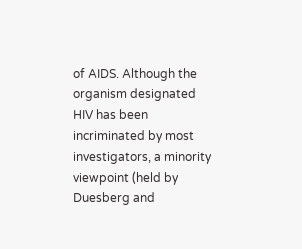of AIDS. Although the organism designated HIV has been incriminated by most investigators, a minority viewpoint (held by Duesberg and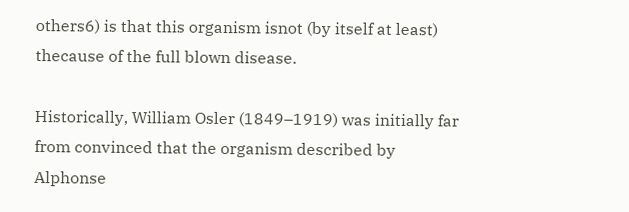others6) is that this organism isnot (by itself at least) thecause of the full blown disease.

Historically, William Osler (1849–1919) was initially far from convinced that the organism described by Alphonse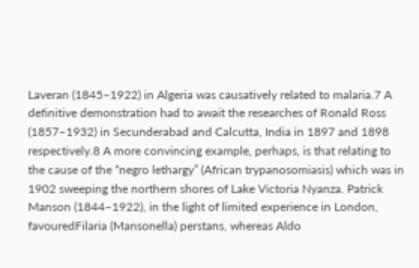Laveran (1845–1922) in Algeria was causatively related to malaria.7 A definitive demonstration had to await the researches of Ronald Ross (1857–1932) in Secunderabad and Calcutta, India in 1897 and 1898 respectively.8 A more convincing example, perhaps, is that relating to the cause of the “negro lethargy” (African trypanosomiasis) which was in 1902 sweeping the northern shores of Lake Victoria Nyanza. Patrick Manson (1844–1922), in the light of limited experience in London, favouredFilaria (Mansonella) perstans, whereas Aldo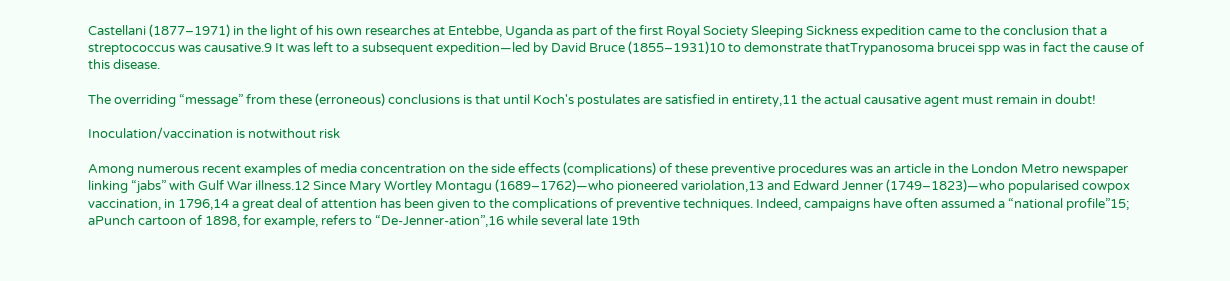Castellani (1877–1971) in the light of his own researches at Entebbe, Uganda as part of the first Royal Society Sleeping Sickness expedition came to the conclusion that a streptococcus was causative.9 It was left to a subsequent expedition—led by David Bruce (1855–1931)10 to demonstrate thatTrypanosoma brucei spp was in fact the cause of this disease.

The overriding “message” from these (erroneous) conclusions is that until Koch's postulates are satisfied in entirety,11 the actual causative agent must remain in doubt!

Inoculation/vaccination is notwithout risk

Among numerous recent examples of media concentration on the side effects (complications) of these preventive procedures was an article in the London Metro newspaper linking “jabs” with Gulf War illness.12 Since Mary Wortley Montagu (1689–1762)—who pioneered variolation,13 and Edward Jenner (1749–1823)—who popularised cowpox vaccination, in 1796,14 a great deal of attention has been given to the complications of preventive techniques. Indeed, campaigns have often assumed a “national profile”15; aPunch cartoon of 1898, for example, refers to “De-Jenner-ation”,16 while several late 19th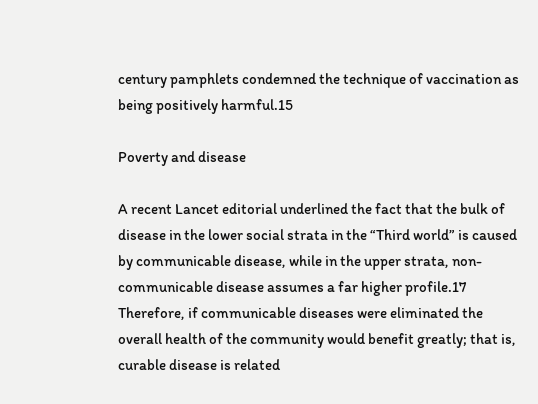century pamphlets condemned the technique of vaccination as being positively harmful.15

Poverty and disease

A recent Lancet editorial underlined the fact that the bulk of disease in the lower social strata in the “Third world” is caused by communicable disease, while in the upper strata, non-communicable disease assumes a far higher profile.17 Therefore, if communicable diseases were eliminated the overall health of the community would benefit greatly; that is, curable disease is related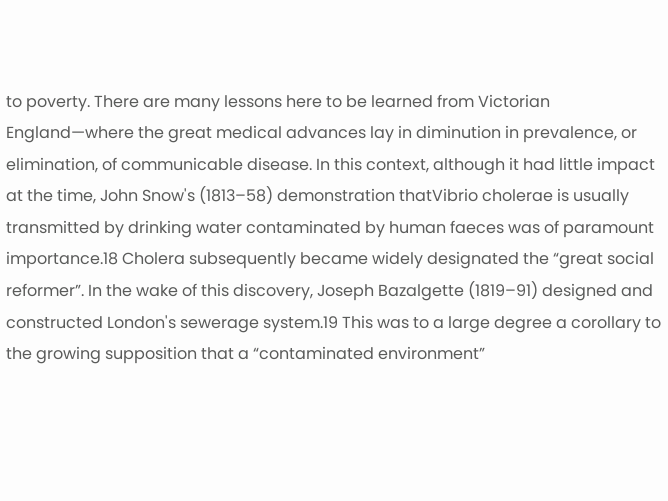to poverty. There are many lessons here to be learned from Victorian England—where the great medical advances lay in diminution in prevalence, or elimination, of communicable disease. In this context, although it had little impact at the time, John Snow's (1813–58) demonstration thatVibrio cholerae is usually transmitted by drinking water contaminated by human faeces was of paramount importance.18 Cholera subsequently became widely designated the “great social reformer”. In the wake of this discovery, Joseph Bazalgette (1819–91) designed and constructed London's sewerage system.19 This was to a large degree a corollary to the growing supposition that a “contaminated environment”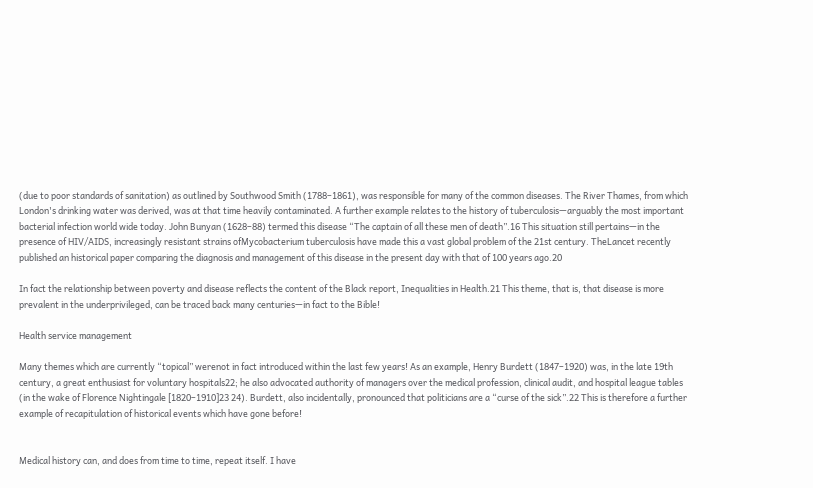(due to poor standards of sanitation) as outlined by Southwood Smith (1788–1861), was responsible for many of the common diseases. The River Thames, from which London's drinking water was derived, was at that time heavily contaminated. A further example relates to the history of tuberculosis—arguably the most important bacterial infection world wide today. John Bunyan (1628–88) termed this disease “The captain of all these men of death”.16 This situation still pertains—in the presence of HIV/AIDS, increasingly resistant strains ofMycobacterium tuberculosis have made this a vast global problem of the 21st century. TheLancet recently published an historical paper comparing the diagnosis and management of this disease in the present day with that of 100 years ago.20

In fact the relationship between poverty and disease reflects the content of the Black report, Inequalities in Health.21 This theme, that is, that disease is more prevalent in the underprivileged, can be traced back many centuries—in fact to the Bible!

Health service management

Many themes which are currently “topical” werenot in fact introduced within the last few years! As an example, Henry Burdett (1847–1920) was, in the late 19th century, a great enthusiast for voluntary hospitals22; he also advocated authority of managers over the medical profession, clinical audit, and hospital league tables (in the wake of Florence Nightingale [1820–1910]23 24). Burdett, also incidentally, pronounced that politicians are a “curse of the sick”.22 This is therefore a further example of recapitulation of historical events which have gone before!


Medical history can, and does from time to time, repeat itself. I have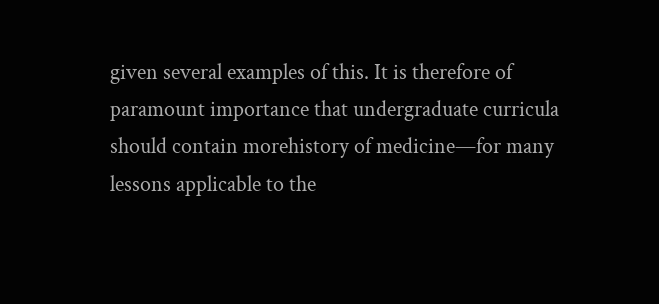given several examples of this. It is therefore of paramount importance that undergraduate curricula should contain morehistory of medicine—for many lessons applicable to the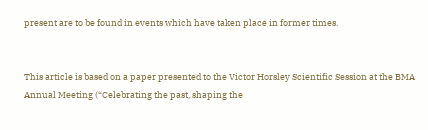present are to be found in events which have taken place in former times.


This article is based on a paper presented to the Victor Horsley Scientific Session at the BMA Annual Meeting (“Celebrating the past, shaping the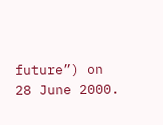future”) on 28 June 2000.